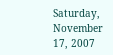Saturday, November 17, 2007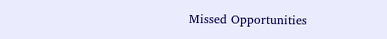Missed Opportunities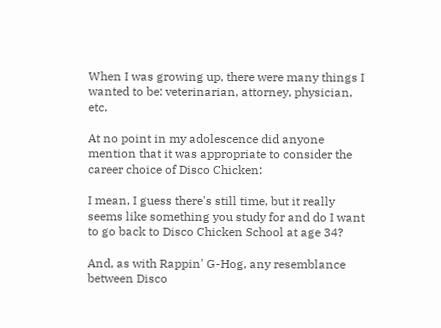When I was growing up, there were many things I wanted to be: veterinarian, attorney, physician, etc.

At no point in my adolescence did anyone mention that it was appropriate to consider the career choice of Disco Chicken:

I mean, I guess there's still time, but it really seems like something you study for and do I want to go back to Disco Chicken School at age 34?

And, as with Rappin' G-Hog, any resemblance between Disco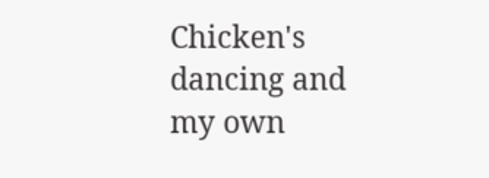Chicken's dancing and my own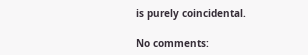is purely coincidental.

No comments: